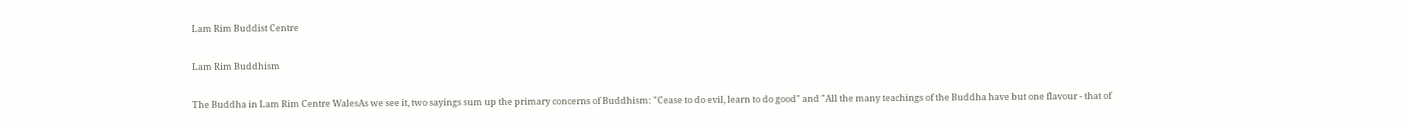Lam Rim Buddist Centre

Lam Rim Buddhism

The Buddha in Lam Rim Centre WalesAs we see it, two sayings sum up the primary concerns of Buddhism: "Cease to do evil, learn to do good" and "All the many teachings of the Buddha have but one flavour - that of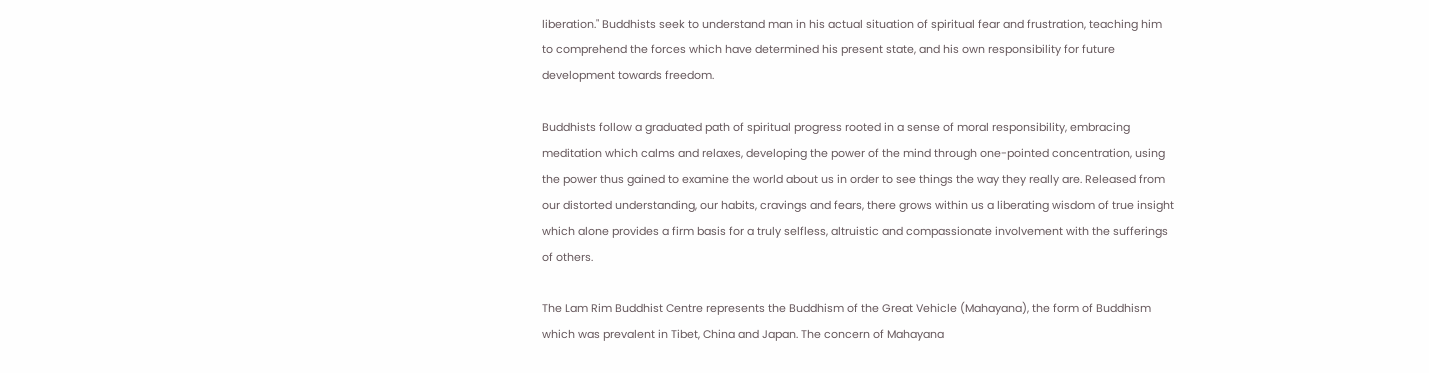liberation." Buddhists seek to understand man in his actual situation of spiritual fear and frustration, teaching him to comprehend the forces which have determined his present state, and his own responsibility for future development towards freedom.

Buddhists follow a graduated path of spiritual progress rooted in a sense of moral responsibility, embracing meditation which calms and relaxes, developing the power of the mind through one-pointed concentration, using the power thus gained to examine the world about us in order to see things the way they really are. Released from our distorted understanding, our habits, cravings and fears, there grows within us a liberating wisdom of true insight which alone provides a firm basis for a truly selfless, altruistic and compassionate involvement with the sufferings of others.

The Lam Rim Buddhist Centre represents the Buddhism of the Great Vehicle (Mahayana), the form of Buddhism which was prevalent in Tibet, China and Japan. The concern of Mahayana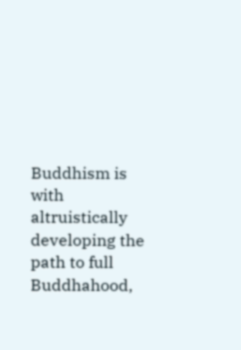Buddhism is with altruistically developing the path to full Buddhahood,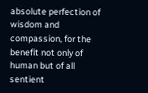absolute perfection of wisdom and compassion, for the benefit not only of human but of all sentient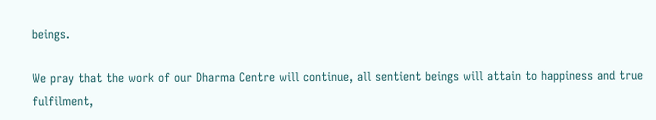beings.

We pray that the work of our Dharma Centre will continue, all sentient beings will attain to happiness and true fulfilment,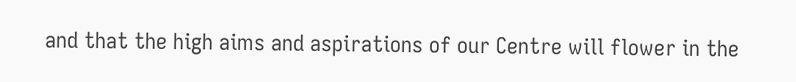and that the high aims and aspirations of our Centre will flower in the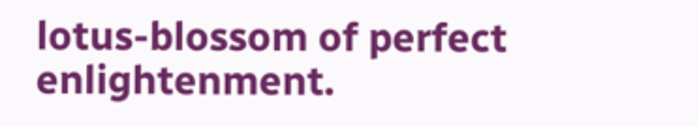lotus-blossom of perfect enlightenment.